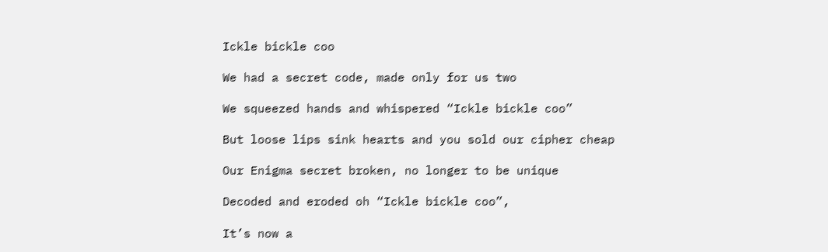Ickle bickle coo

We had a secret code, made only for us two

We squeezed hands and whispered “Ickle bickle coo”

But loose lips sink hearts and you sold our cipher cheap

Our Enigma secret broken, no longer to be unique

Decoded and eroded oh “Ickle bickle coo”,

It’s now a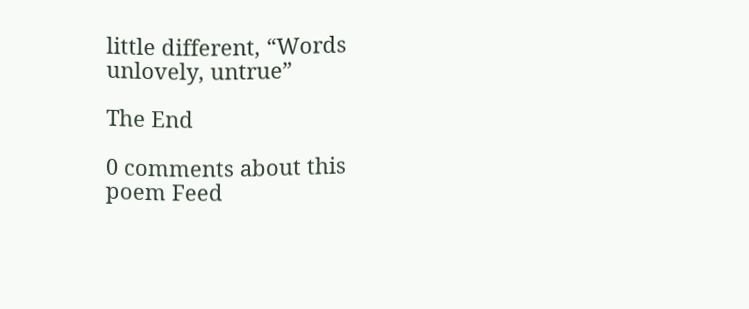little different, “Words unlovely, untrue”

The End

0 comments about this poem Feed